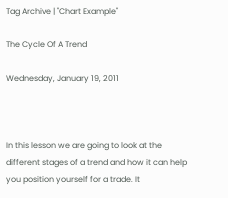Tag Archive | "Chart Example"

The Cycle Of A Trend

Wednesday, January 19, 2011



In this lesson we are going to look at the different stages of a trend and how it can help you position yourself for a trade. It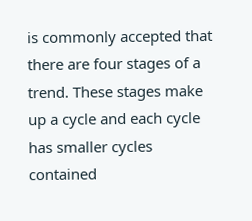is commonly accepted that there are four stages of a trend. These stages make up a cycle and each cycle has smaller cycles contained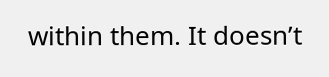within them. It doesn’t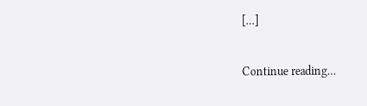[...]

Continue reading...